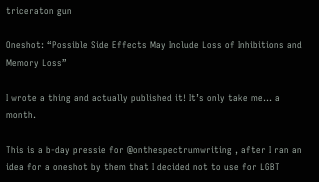triceraton gun

Oneshot: “Possible Side Effects May Include Loss of Inhibitions and Memory Loss”

I wrote a thing and actually published it! It’s only take me… a month.

This is a b-day pressie for @onthespectrumwriting , after I ran an idea for a oneshot by them that I decided not to use for LGBT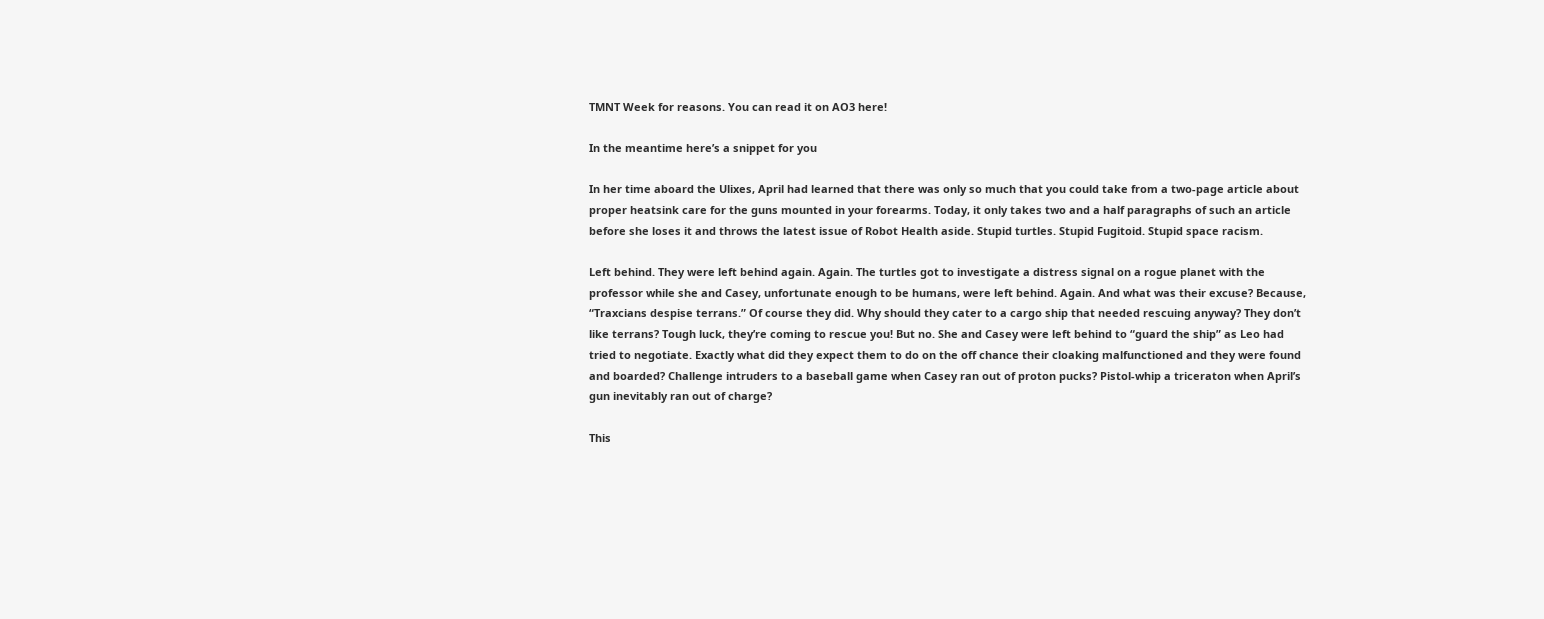TMNT Week for reasons. You can read it on AO3 here!

In the meantime here’s a snippet for you

In her time aboard the Ulixes, April had learned that there was only so much that you could take from a two-page article about proper heatsink care for the guns mounted in your forearms. Today, it only takes two and a half paragraphs of such an article before she loses it and throws the latest issue of Robot Health aside. Stupid turtles. Stupid Fugitoid. Stupid space racism.

Left behind. They were left behind again. Again. The turtles got to investigate a distress signal on a rogue planet with the professor while she and Casey, unfortunate enough to be humans, were left behind. Again. And what was their excuse? Because, “Traxcians despise terrans.” Of course they did. Why should they cater to a cargo ship that needed rescuing anyway? They don’t like terrans? Tough luck, they’re coming to rescue you! But no. She and Casey were left behind to “guard the ship” as Leo had tried to negotiate. Exactly what did they expect them to do on the off chance their cloaking malfunctioned and they were found and boarded? Challenge intruders to a baseball game when Casey ran out of proton pucks? Pistol-whip a triceraton when April’s gun inevitably ran out of charge?

This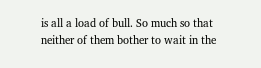is all a load of bull. So much so that neither of them bother to wait in the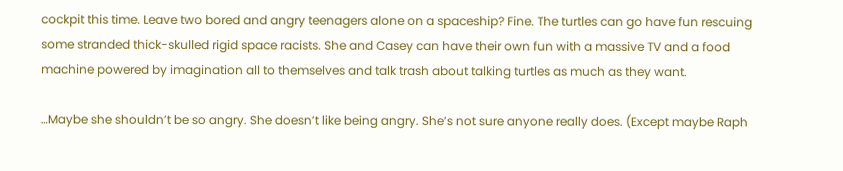cockpit this time. Leave two bored and angry teenagers alone on a spaceship? Fine. The turtles can go have fun rescuing some stranded thick-skulled rigid space racists. She and Casey can have their own fun with a massive TV and a food machine powered by imagination all to themselves and talk trash about talking turtles as much as they want.

…Maybe she shouldn’t be so angry. She doesn’t like being angry. She’s not sure anyone really does. (Except maybe Raph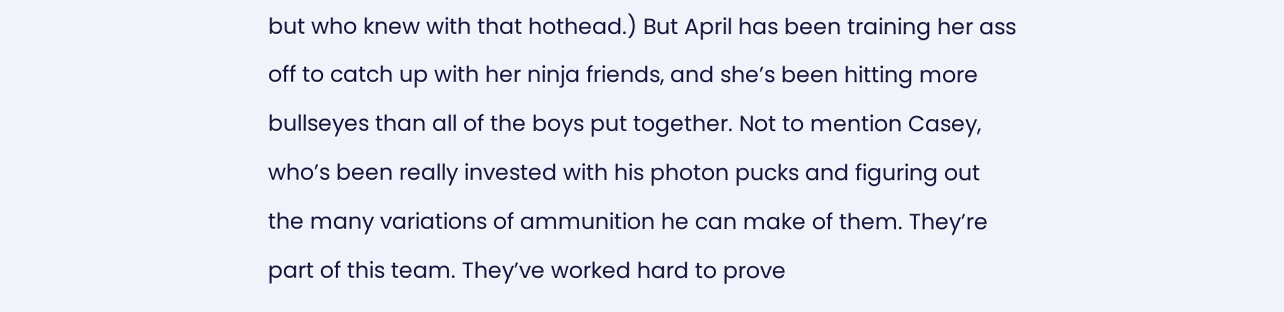but who knew with that hothead.) But April has been training her ass off to catch up with her ninja friends, and she’s been hitting more bullseyes than all of the boys put together. Not to mention Casey, who’s been really invested with his photon pucks and figuring out the many variations of ammunition he can make of them. They’re part of this team. They’ve worked hard to prove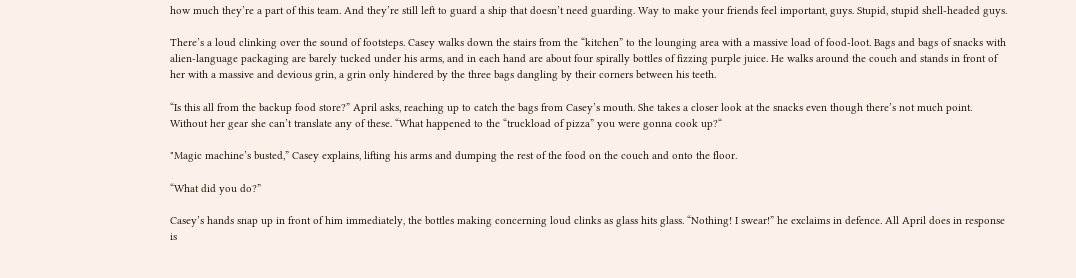how much they’re a part of this team. And they’re still left to guard a ship that doesn’t need guarding. Way to make your friends feel important, guys. Stupid, stupid shell-headed guys.

There’s a loud clinking over the sound of footsteps. Casey walks down the stairs from the “kitchen” to the lounging area with a massive load of food-loot. Bags and bags of snacks with alien-language packaging are barely tucked under his arms, and in each hand are about four spirally bottles of fizzing purple juice. He walks around the couch and stands in front of her with a massive and devious grin, a grin only hindered by the three bags dangling by their corners between his teeth.

“Is this all from the backup food store?” April asks, reaching up to catch the bags from Casey’s mouth. She takes a closer look at the snacks even though there’s not much point. Without her gear she can’t translate any of these. “What happened to the “truckload of pizza” you were gonna cook up?“

"Magic machine’s busted,” Casey explains, lifting his arms and dumping the rest of the food on the couch and onto the floor.

“What did you do?”

Casey’s hands snap up in front of him immediately, the bottles making concerning loud clinks as glass hits glass. “Nothing! I swear!” he exclaims in defence. All April does in response is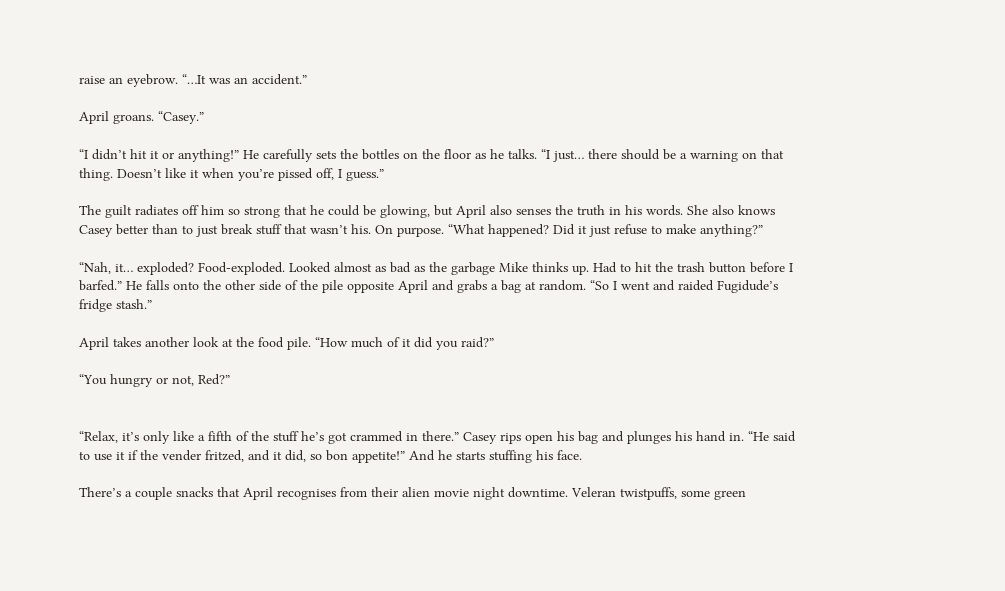raise an eyebrow. “…It was an accident.”

April groans. “Casey.”

“I didn’t hit it or anything!” He carefully sets the bottles on the floor as he talks. “I just… there should be a warning on that thing. Doesn’t like it when you’re pissed off, I guess.”

The guilt radiates off him so strong that he could be glowing, but April also senses the truth in his words. She also knows Casey better than to just break stuff that wasn’t his. On purpose. “What happened? Did it just refuse to make anything?”

“Nah, it… exploded? Food-exploded. Looked almost as bad as the garbage Mike thinks up. Had to hit the trash button before I barfed.” He falls onto the other side of the pile opposite April and grabs a bag at random. “So I went and raided Fugidude’s fridge stash.”

April takes another look at the food pile. “How much of it did you raid?”

“You hungry or not, Red?”


“Relax, it’s only like a fifth of the stuff he’s got crammed in there.” Casey rips open his bag and plunges his hand in. “He said to use it if the vender fritzed, and it did, so bon appetite!” And he starts stuffing his face.

There’s a couple snacks that April recognises from their alien movie night downtime. Veleran twistpuffs, some green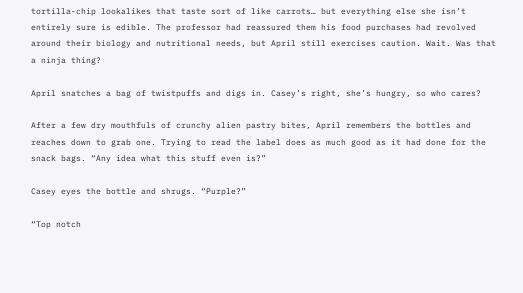tortilla-chip lookalikes that taste sort of like carrots… but everything else she isn’t entirely sure is edible. The professor had reassured them his food purchases had revolved around their biology and nutritional needs, but April still exercises caution. Wait. Was that a ninja thing?

April snatches a bag of twistpuffs and digs in. Casey’s right, she’s hungry, so who cares?

After a few dry mouthfuls of crunchy alien pastry bites, April remembers the bottles and reaches down to grab one. Trying to read the label does as much good as it had done for the snack bags. “Any idea what this stuff even is?”

Casey eyes the bottle and shrugs. “Purple?”

“Top notch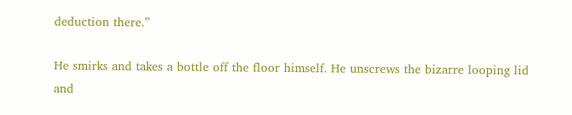deduction there.”

He smirks and takes a bottle off the floor himself. He unscrews the bizarre looping lid and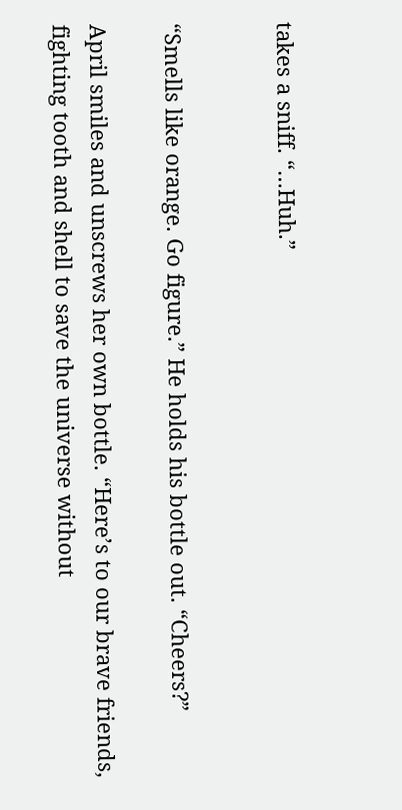takes a sniff. “…Huh.”


“Smells like orange. Go figure.” He holds his bottle out. “Cheers?”

April smiles and unscrews her own bottle. “Here’s to our brave friends, fighting tooth and shell to save the universe without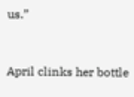us.”


April clinks her bottle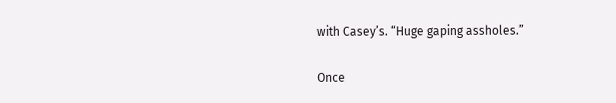with Casey’s. “Huge gaping assholes.”

Once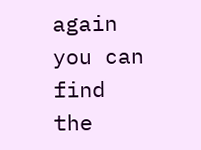again you can find the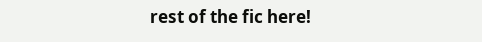rest of the fic here!